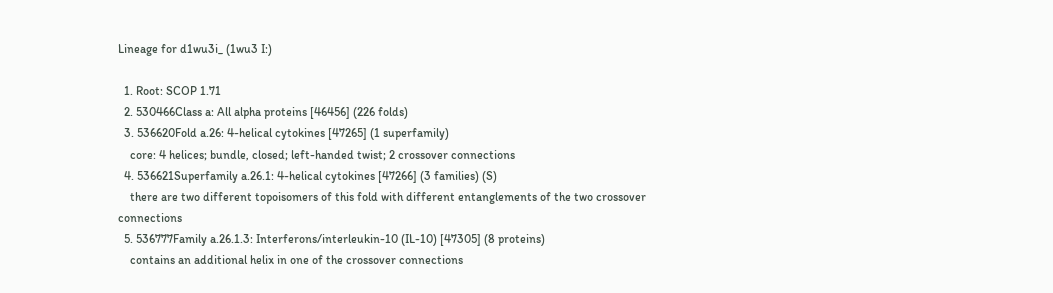Lineage for d1wu3i_ (1wu3 I:)

  1. Root: SCOP 1.71
  2. 530466Class a: All alpha proteins [46456] (226 folds)
  3. 536620Fold a.26: 4-helical cytokines [47265] (1 superfamily)
    core: 4 helices; bundle, closed; left-handed twist; 2 crossover connections
  4. 536621Superfamily a.26.1: 4-helical cytokines [47266] (3 families) (S)
    there are two different topoisomers of this fold with different entanglements of the two crossover connections
  5. 536777Family a.26.1.3: Interferons/interleukin-10 (IL-10) [47305] (8 proteins)
    contains an additional helix in one of the crossover connections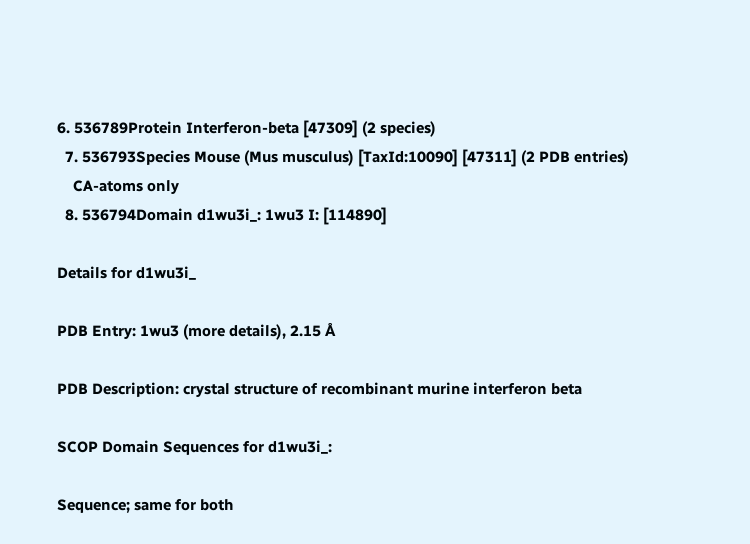6. 536789Protein Interferon-beta [47309] (2 species)
  7. 536793Species Mouse (Mus musculus) [TaxId:10090] [47311] (2 PDB entries)
    CA-atoms only
  8. 536794Domain d1wu3i_: 1wu3 I: [114890]

Details for d1wu3i_

PDB Entry: 1wu3 (more details), 2.15 Å

PDB Description: crystal structure of recombinant murine interferon beta

SCOP Domain Sequences for d1wu3i_:

Sequence; same for both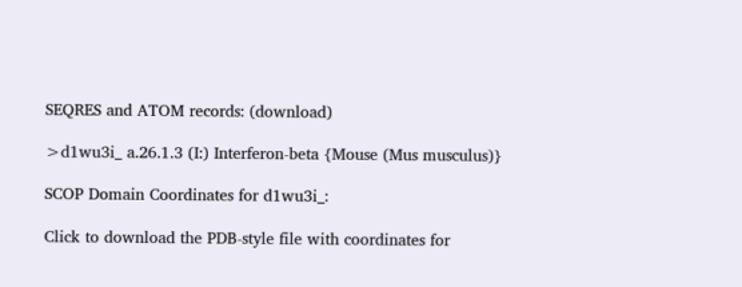SEQRES and ATOM records: (download)

>d1wu3i_ a.26.1.3 (I:) Interferon-beta {Mouse (Mus musculus)}

SCOP Domain Coordinates for d1wu3i_:

Click to download the PDB-style file with coordinates for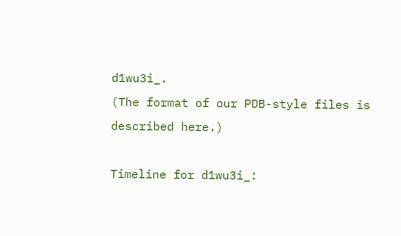d1wu3i_.
(The format of our PDB-style files is described here.)

Timeline for d1wu3i_: